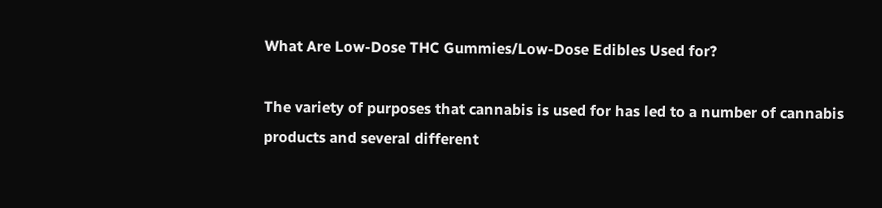What Are Low-Dose THC Gummies/Low-Dose Edibles Used for?

The variety of purposes that cannabis is used for has led to a number of cannabis products and several different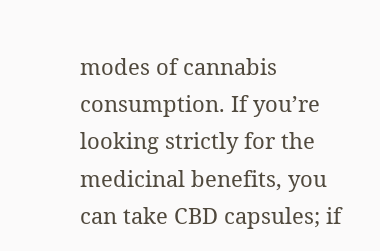modes of cannabis consumption. If you’re looking strictly for the medicinal benefits, you can take CBD capsules; if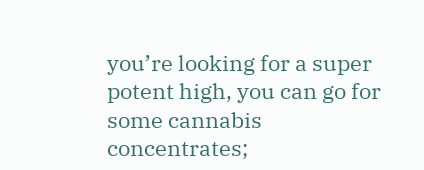you’re looking for a super potent high, you can go for some cannabis concentrates;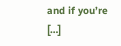and if you’re […]